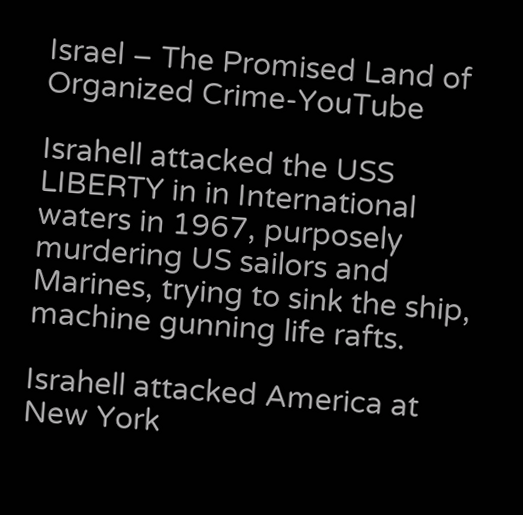Israel – The Promised Land of Organized Crime-YouTube

Israhell attacked the USS LIBERTY in in International waters in 1967, purposely murdering US sailors and Marines, trying to sink the ship, machine gunning life rafts.

Israhell attacked America at New York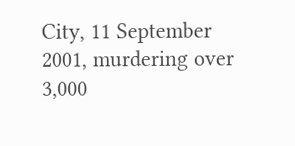City, 11 September 2001, murdering over 3,000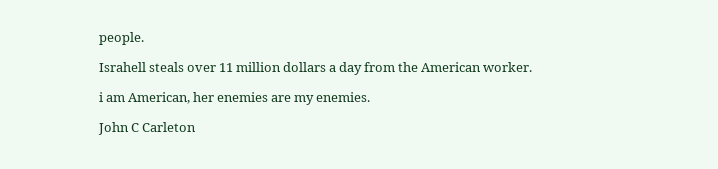people.

Israhell steals over 11 million dollars a day from the American worker.

i am American, her enemies are my enemies.

John C Carleton